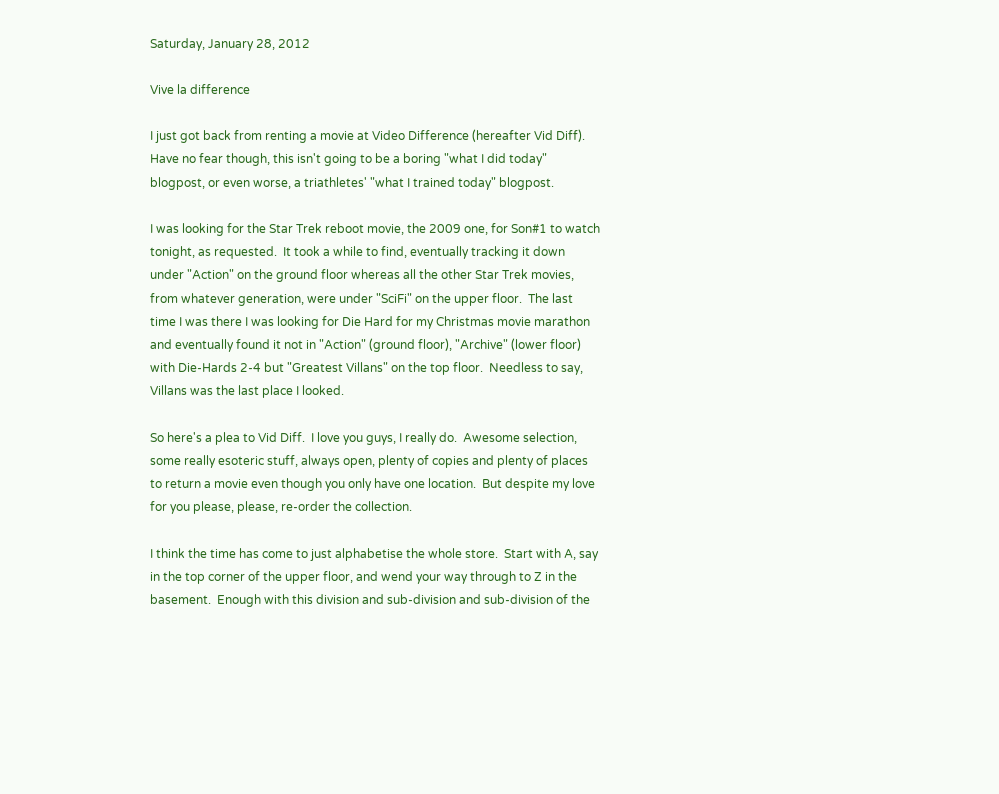Saturday, January 28, 2012

Vive la difference

I just got back from renting a movie at Video Difference (hereafter Vid Diff).  Have no fear though, this isn't going to be a boring "what I did today" blogpost, or even worse, a triathletes' "what I trained today" blogpost.

I was looking for the Star Trek reboot movie, the 2009 one, for Son#1 to watch tonight, as requested.  It took a while to find, eventually tracking it down under "Action" on the ground floor whereas all the other Star Trek movies, from whatever generation, were under "SciFi" on the upper floor.  The last time I was there I was looking for Die Hard for my Christmas movie marathon and eventually found it not in "Action" (ground floor), "Archive" (lower floor) with Die-Hards 2-4 but "Greatest Villans" on the top floor.  Needless to say, Villans was the last place I looked.

So here's a plea to Vid Diff.  I love you guys, I really do.  Awesome selection, some really esoteric stuff, always open, plenty of copies and plenty of places to return a movie even though you only have one location.  But despite my love for you please, please, re-order the collection.

I think the time has come to just alphabetise the whole store.  Start with A, say in the top corner of the upper floor, and wend your way through to Z in the basement.  Enough with this division and sub-division and sub-division of the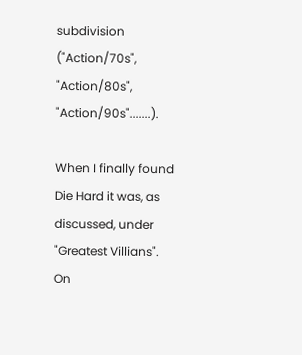subdivision ("Action/70s", "Action/80s", "Action/90s".......).

When I finally found Die Hard it was, as discussed, under "Greatest Villians".  On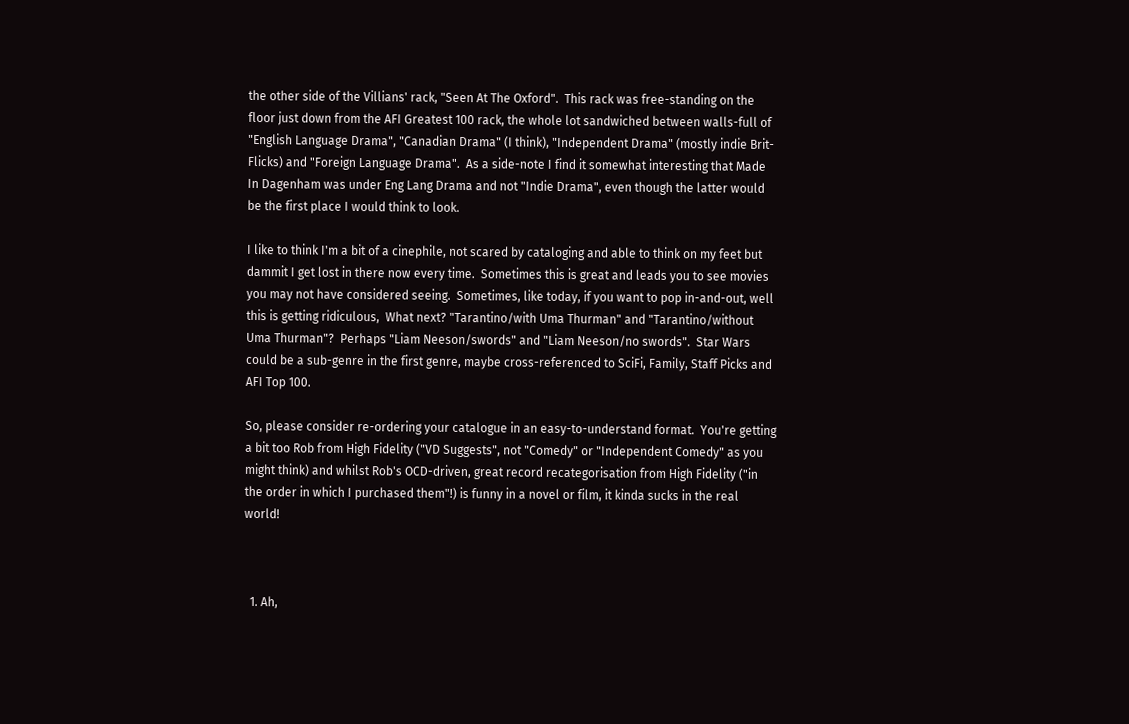the other side of the Villians' rack, "Seen At The Oxford".  This rack was free-standing on the floor just down from the AFI Greatest 100 rack, the whole lot sandwiched between walls-full of "English Language Drama", "Canadian Drama" (I think), "Independent Drama" (mostly indie Brit-Flicks) and "Foreign Language Drama".  As a side-note I find it somewhat interesting that Made In Dagenham was under Eng Lang Drama and not "Indie Drama", even though the latter would be the first place I would think to look.

I like to think I'm a bit of a cinephile, not scared by cataloging and able to think on my feet but dammit I get lost in there now every time.  Sometimes this is great and leads you to see movies you may not have considered seeing.  Sometimes, like today, if you want to pop in-and-out, well this is getting ridiculous,  What next? "Tarantino/with Uma Thurman" and "Tarantino/without Uma Thurman"?  Perhaps "Liam Neeson/swords" and "Liam Neeson/no swords".  Star Wars could be a sub-genre in the first genre, maybe cross-referenced to SciFi, Family, Staff Picks and AFI Top 100.

So, please consider re-ordering your catalogue in an easy-to-understand format.  You're getting a bit too Rob from High Fidelity ("VD Suggests", not "Comedy" or "Independent Comedy" as you might think) and whilst Rob's OCD-driven, great record recategorisation from High Fidelity ("in the order in which I purchased them"!) is funny in a novel or film, it kinda sucks in the real world!



  1. Ah,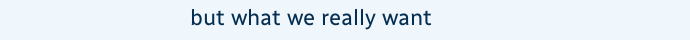but what we really want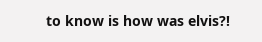to know is how was elvis?!